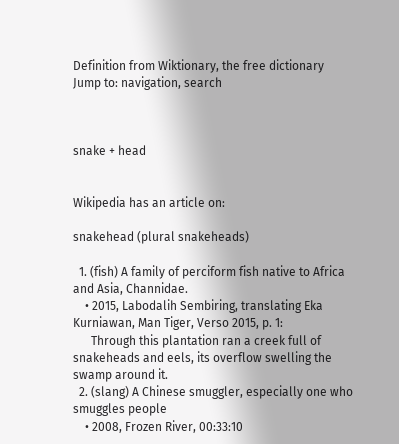Definition from Wiktionary, the free dictionary
Jump to: navigation, search



snake + head


Wikipedia has an article on:

snakehead (plural snakeheads)

  1. (fish) A family of perciform fish native to Africa and Asia, Channidae.
    • 2015, Labodalih Sembiring, translating Eka Kurniawan, Man Tiger, Verso 2015, p. 1:
      Through this plantation ran a creek full of snakeheads and eels, its overflow swelling the swamp around it.
  2. (slang) A Chinese smuggler, especially one who smuggles people
    • 2008, Frozen River, 00:33:10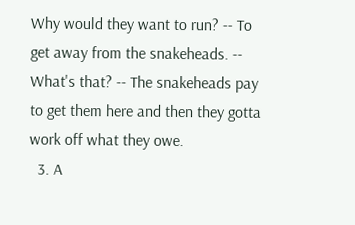Why would they want to run? -- To get away from the snakeheads. -- What's that? -- The snakeheads pay to get them here and then they gotta work off what they owe.
  3. A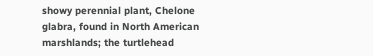showy perennial plant, Chelone glabra, found in North American marshlands; the turtlehead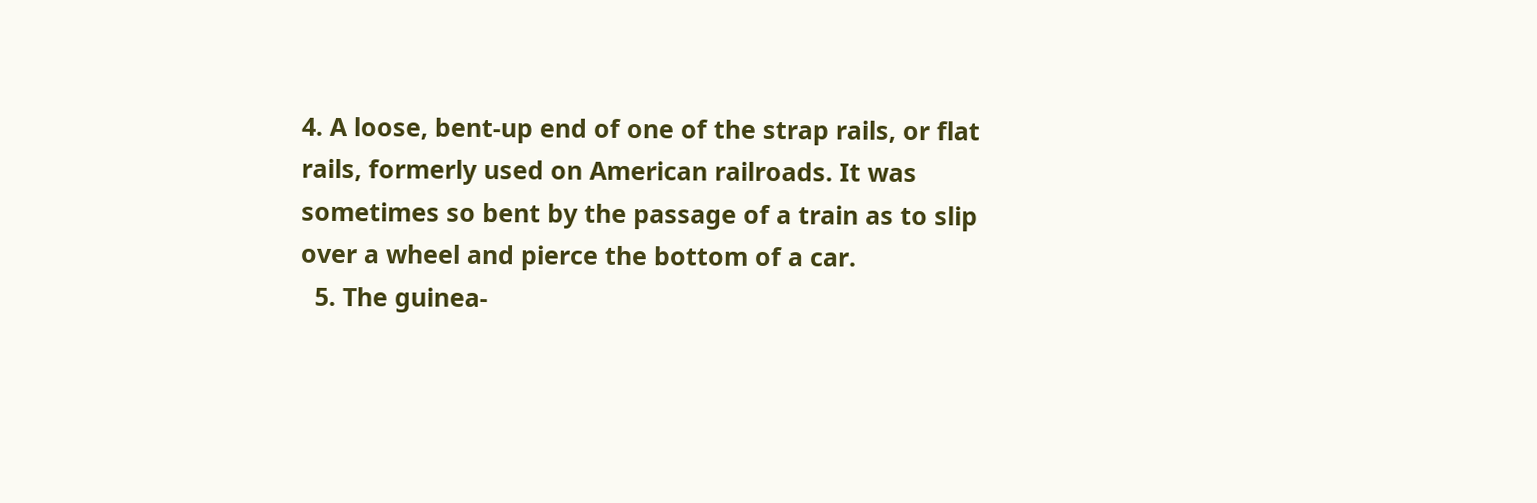4. A loose, bent-up end of one of the strap rails, or flat rails, formerly used on American railroads. It was sometimes so bent by the passage of a train as to slip over a wheel and pierce the bottom of a car.
  5. The guinea-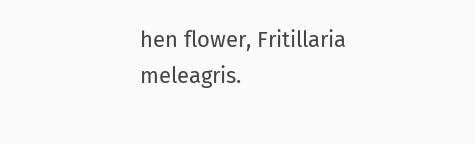hen flower, Fritillaria meleagris.